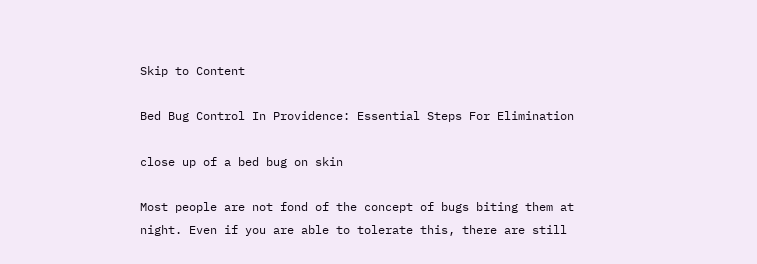Skip to Content

Bed Bug Control In Providence: Essential Steps For Elimination

close up of a bed bug on skin

Most people are not fond of the concept of bugs biting them at night. Even if you are able to tolerate this, there are still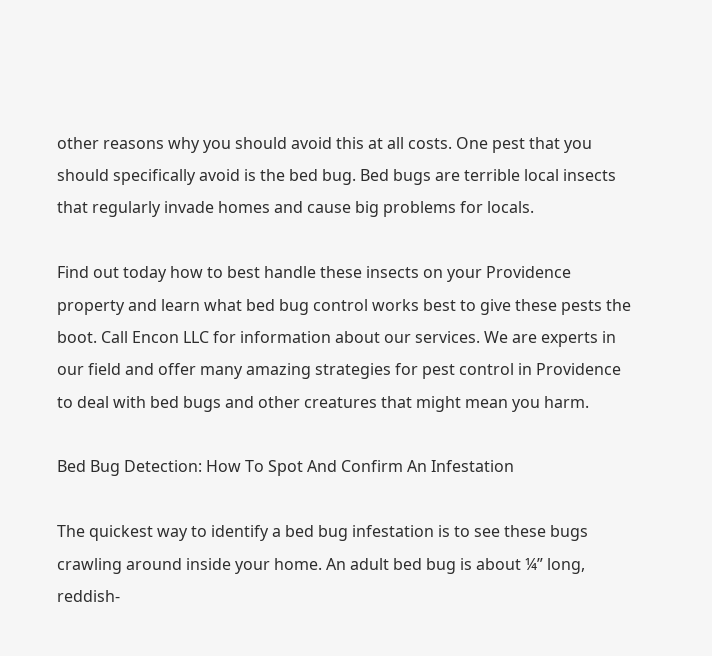other reasons why you should avoid this at all costs. One pest that you should specifically avoid is the bed bug. Bed bugs are terrible local insects that regularly invade homes and cause big problems for locals.

Find out today how to best handle these insects on your Providence property and learn what bed bug control works best to give these pests the boot. Call Encon LLC for information about our services. We are experts in our field and offer many amazing strategies for pest control in Providence to deal with bed bugs and other creatures that might mean you harm.

Bed Bug Detection: How To Spot And Confirm An Infestation

The quickest way to identify a bed bug infestation is to see these bugs crawling around inside your home. An adult bed bug is about ¼” long, reddish-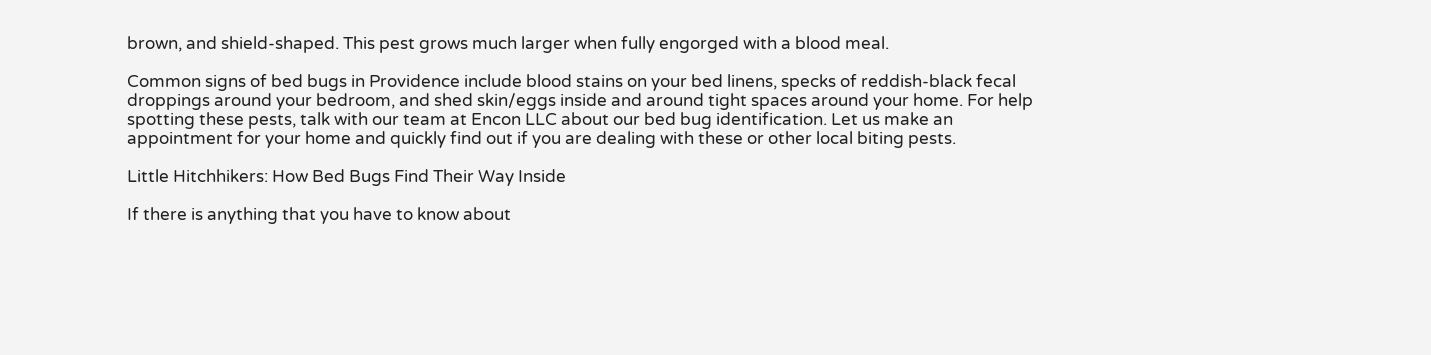brown, and shield-shaped. This pest grows much larger when fully engorged with a blood meal.

Common signs of bed bugs in Providence include blood stains on your bed linens, specks of reddish-black fecal droppings around your bedroom, and shed skin/eggs inside and around tight spaces around your home. For help spotting these pests, talk with our team at Encon LLC about our bed bug identification. Let us make an appointment for your home and quickly find out if you are dealing with these or other local biting pests.

Little Hitchhikers: How Bed Bugs Find Their Way Inside

If there is anything that you have to know about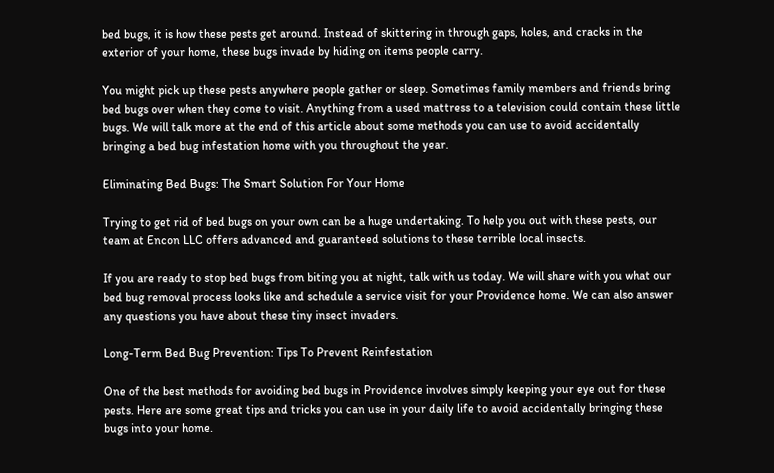bed bugs, it is how these pests get around. Instead of skittering in through gaps, holes, and cracks in the exterior of your home, these bugs invade by hiding on items people carry.

You might pick up these pests anywhere people gather or sleep. Sometimes family members and friends bring bed bugs over when they come to visit. Anything from a used mattress to a television could contain these little bugs. We will talk more at the end of this article about some methods you can use to avoid accidentally bringing a bed bug infestation home with you throughout the year.

Eliminating Bed Bugs: The Smart Solution For Your Home

Trying to get rid of bed bugs on your own can be a huge undertaking. To help you out with these pests, our team at Encon LLC offers advanced and guaranteed solutions to these terrible local insects.

If you are ready to stop bed bugs from biting you at night, talk with us today. We will share with you what our bed bug removal process looks like and schedule a service visit for your Providence home. We can also answer any questions you have about these tiny insect invaders.

Long-Term Bed Bug Prevention: Tips To Prevent Reinfestation

One of the best methods for avoiding bed bugs in Providence involves simply keeping your eye out for these pests. Here are some great tips and tricks you can use in your daily life to avoid accidentally bringing these bugs into your home.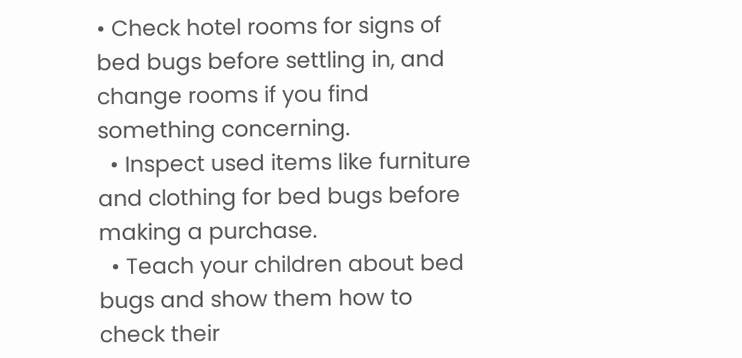• Check hotel rooms for signs of bed bugs before settling in, and change rooms if you find something concerning.
  • Inspect used items like furniture and clothing for bed bugs before making a purchase.
  • Teach your children about bed bugs and show them how to check their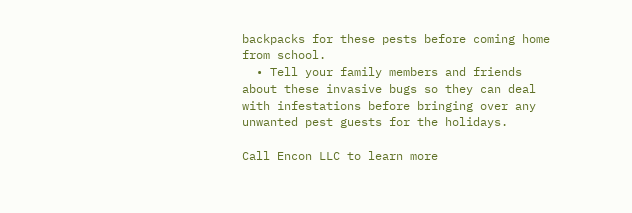backpacks for these pests before coming home from school.
  • Tell your family members and friends about these invasive bugs so they can deal with infestations before bringing over any unwanted pest guests for the holidays.

Call Encon LLC to learn more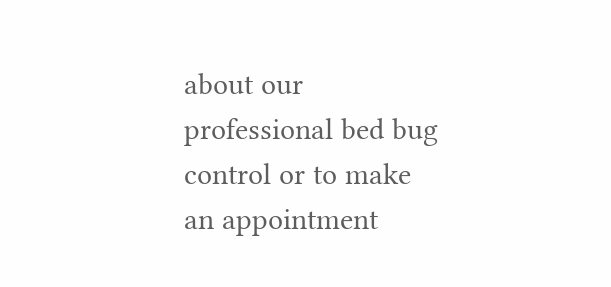about our professional bed bug control or to make an appointment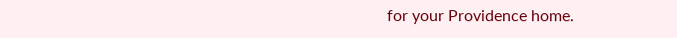for your Providence home.